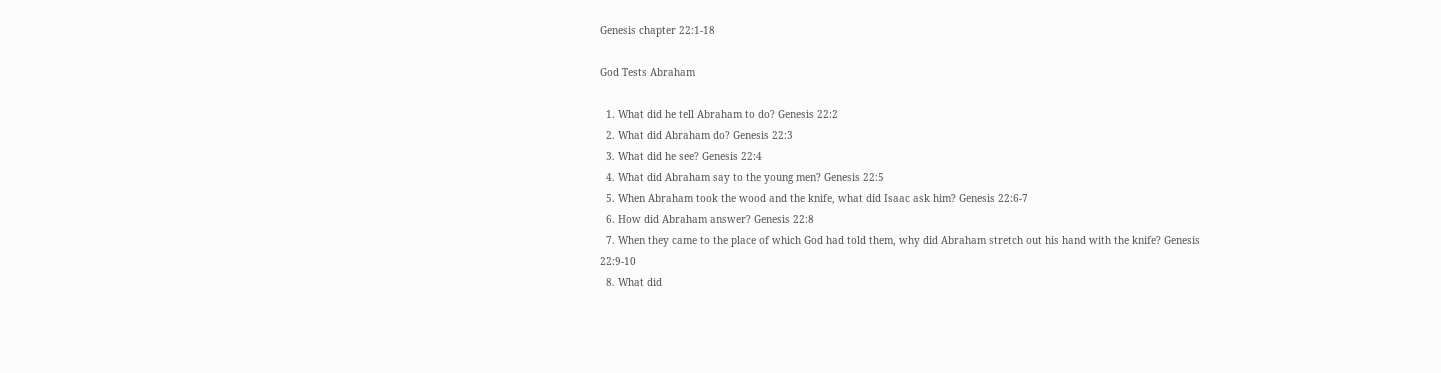Genesis chapter 22:1-18

God Tests Abraham

  1. What did he tell Abraham to do? Genesis 22:2
  2. What did Abraham do? Genesis 22:3
  3. What did he see? Genesis 22:4
  4. What did Abraham say to the young men? Genesis 22:5
  5. When Abraham took the wood and the knife, what did Isaac ask him? Genesis 22:6-7
  6. How did Abraham answer? Genesis 22:8
  7. When they came to the place of which God had told them, why did Abraham stretch out his hand with the knife? Genesis 22:9-10
  8. What did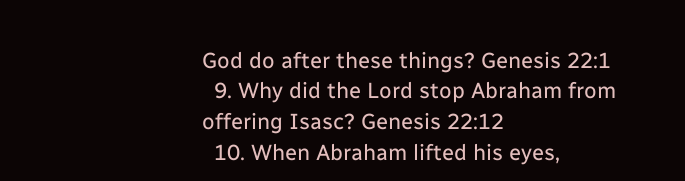God do after these things? Genesis 22:1
  9. Why did the Lord stop Abraham from offering Isasc? Genesis 22:12
  10. When Abraham lifted his eyes,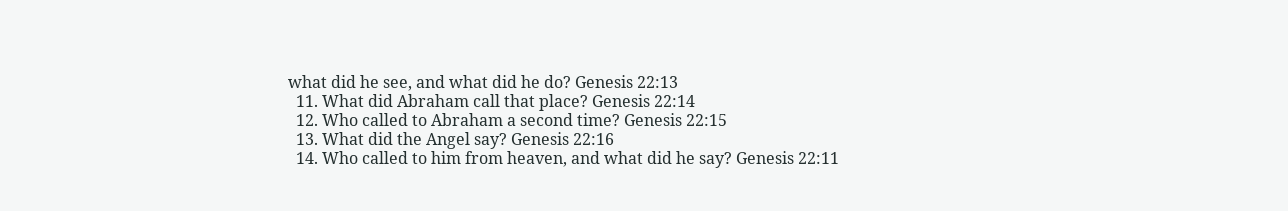what did he see, and what did he do? Genesis 22:13
  11. What did Abraham call that place? Genesis 22:14
  12. Who called to Abraham a second time? Genesis 22:15
  13. What did the Angel say? Genesis 22:16
  14. Who called to him from heaven, and what did he say? Genesis 22:11